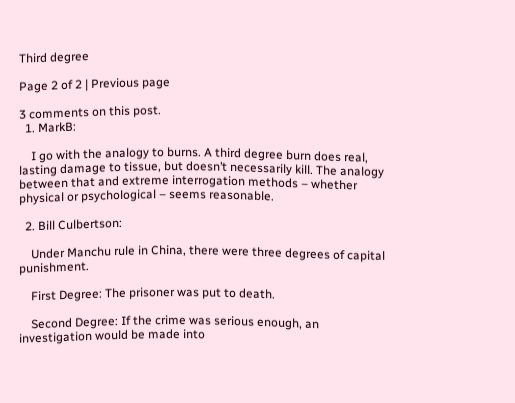Third degree

Page 2 of 2 | Previous page

3 comments on this post.
  1. MarkB:

    I go with the analogy to burns. A third degree burn does real, lasting damage to tissue, but doesn’t necessarily kill. The analogy between that and extreme interrogation methods – whether physical or psychological – seems reasonable.

  2. Bill Culbertson:

    Under Manchu rule in China, there were three degrees of capital punishment.

    First Degree: The prisoner was put to death.

    Second Degree: If the crime was serious enough, an investigation would be made into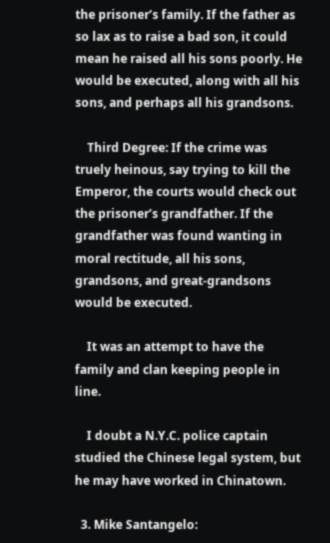the prisoner’s family. If the father as so lax as to raise a bad son, it could mean he raised all his sons poorly. He would be executed, along with all his sons, and perhaps all his grandsons.

    Third Degree: If the crime was truely heinous, say trying to kill the Emperor, the courts would check out the prisoner’s grandfather. If the grandfather was found wanting in moral rectitude, all his sons, grandsons, and great-grandsons would be executed.

    It was an attempt to have the family and clan keeping people in line.

    I doubt a N.Y.C. police captain studied the Chinese legal system, but he may have worked in Chinatown.

  3. Mike Santangelo: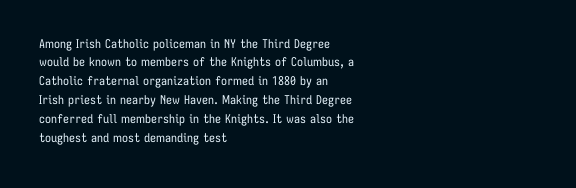Among Irish Catholic policeman in NY the Third Degree would be known to members of the Knights of Columbus, a Catholic fraternal organization formed in 1880 by an Irish priest in nearby New Haven. Making the Third Degree conferred full membership in the Knights. It was also the toughest and most demanding test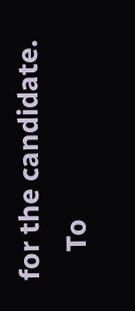for the candidate.
    To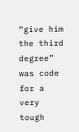“give him the third degree” was code for a very tough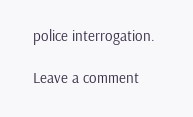police interrogation.

Leave a comment